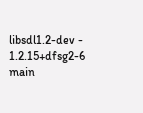libsdl1.2-dev - 1.2.15+dfsg2-6 main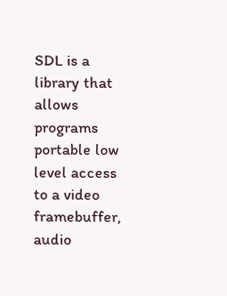SDL is a library that allows programs portable low level access to a video
framebuffer, audio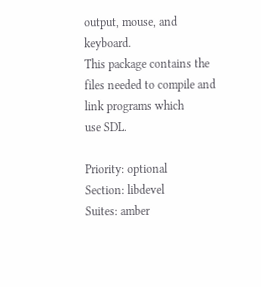output, mouse, and keyboard.
This package contains the files needed to compile and link programs which
use SDL.

Priority: optional
Section: libdevel
Suites: amber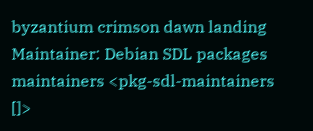byzantium crimson dawn landing
Maintainer: Debian SDL packages maintainers <pkg-sdl-maintainers []>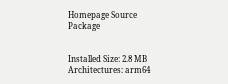Homepage Source Package


Installed Size: 2.8 MB
Architectures: arm64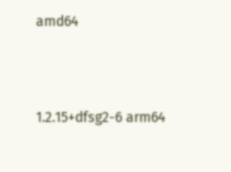amd64



1.2.15+dfsg2-6 arm64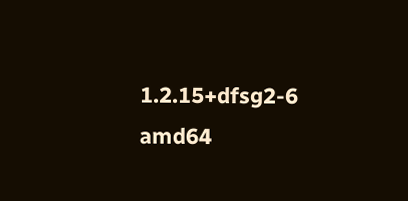1.2.15+dfsg2-6 amd64